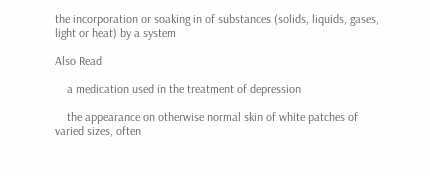the incorporation or soaking in of substances (solids, liquids, gases, light or heat) by a system

Also Read

    a medication used in the treatment of depression

    the appearance on otherwise normal skin of white patches of varied sizes, often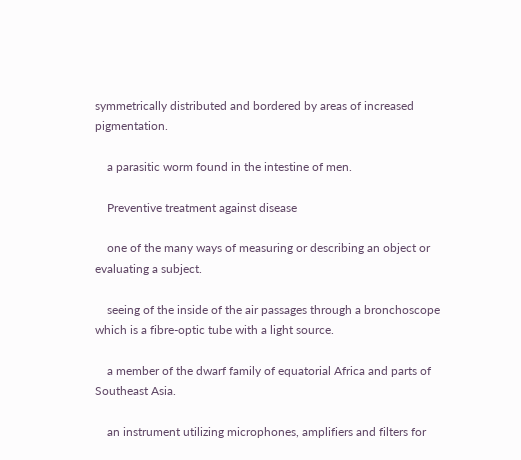symmetrically distributed and bordered by areas of increased pigmentation.

    a parasitic worm found in the intestine of men.

    Preventive treatment against disease

    one of the many ways of measuring or describing an object or evaluating a subject.

    seeing of the inside of the air passages through a bronchoscope which is a fibre-optic tube with a light source.

    a member of the dwarf family of equatorial Africa and parts of Southeast Asia.

    an instrument utilizing microphones, amplifiers and filters for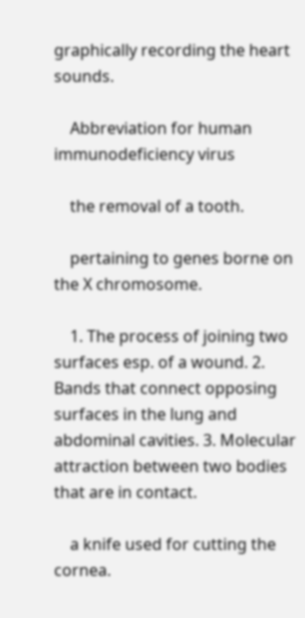graphically recording the heart sounds.

    Abbreviation for human immunodeficiency virus

    the removal of a tooth.

    pertaining to genes borne on the X chromosome.

    1. The process of joining two surfaces esp. of a wound. 2. Bands that connect opposing surfaces in the lung and abdominal cavities. 3. Molecular attraction between two bodies that are in contact.

    a knife used for cutting the cornea.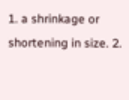1. a shrinkage or shortening in size. 2.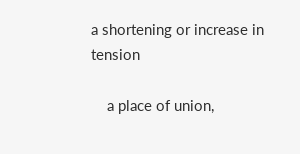a shortening or increase in tension

    a place of union,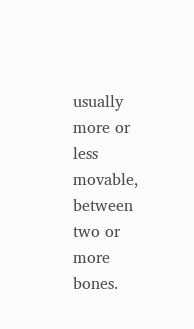usually more or less movable, between two or more bones.